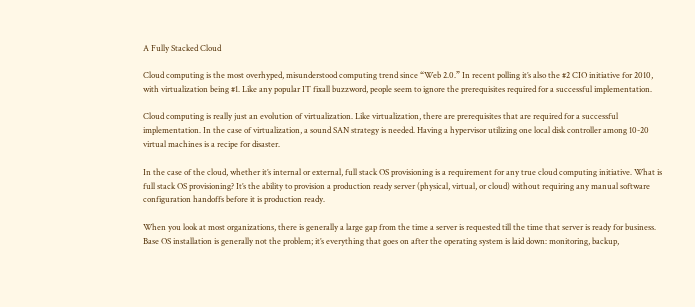A Fully Stacked Cloud

Cloud computing is the most overhyped, misunderstood computing trend since “Web 2.0.” In recent polling it’s also the #2 CIO initiative for 2010, with virtualization being #1. Like any popular IT fixall buzzword, people seem to ignore the prerequisites required for a successful implementation.

Cloud computing is really just an evolution of virtualization. Like virtualization, there are prerequisites that are required for a successful implementation. In the case of virtualization, a sound SAN strategy is needed. Having a hypervisor utilizing one local disk controller among 10-20 virtual machines is a recipe for disaster.

In the case of the cloud, whether it’s internal or external, full stack OS provisioning is a requirement for any true cloud computing initiative. What is full stack OS provisioning? It’s the ability to provision a production ready server (physical, virtual, or cloud) without requiring any manual software configuration handoffs before it is production ready.

When you look at most organizations, there is generally a large gap from the time a server is requested till the time that server is ready for business. Base OS installation is generally not the problem; it’s everything that goes on after the operating system is laid down: monitoring, backup,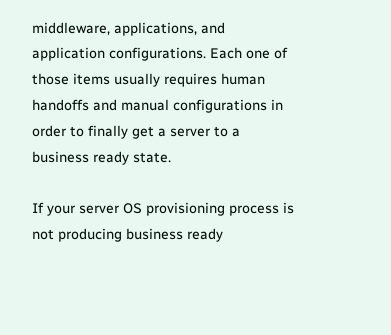middleware, applications, and application configurations. Each one of those items usually requires human handoffs and manual configurations in order to finally get a server to a business ready state.

If your server OS provisioning process is not producing business ready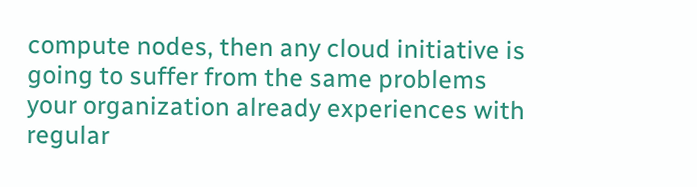compute nodes, then any cloud initiative is going to suffer from the same problems your organization already experiences with regular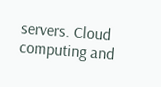servers. Cloud computing and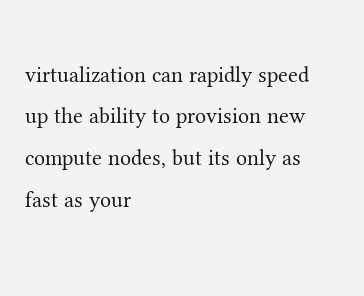virtualization can rapidly speed up the ability to provision new compute nodes, but its only as fast as your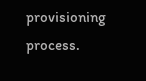provisioning process.